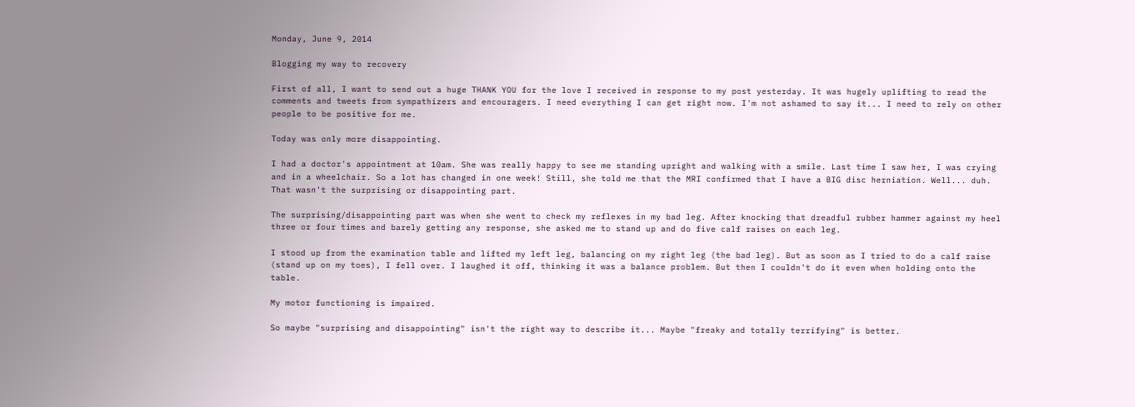Monday, June 9, 2014

Blogging my way to recovery

First of all, I want to send out a huge THANK YOU for the love I received in response to my post yesterday. It was hugely uplifting to read the comments and tweets from sympathizers and encouragers. I need everything I can get right now. I'm not ashamed to say it... I need to rely on other people to be positive for me.

Today was only more disappointing.

I had a doctor's appointment at 10am. She was really happy to see me standing upright and walking with a smile. Last time I saw her, I was crying and in a wheelchair. So a lot has changed in one week! Still, she told me that the MRI confirmed that I have a BIG disc herniation. Well... duh. That wasn't the surprising or disappointing part.

The surprising/disappointing part was when she went to check my reflexes in my bad leg. After knocking that dreadful rubber hammer against my heel three or four times and barely getting any response, she asked me to stand up and do five calf raises on each leg.

I stood up from the examination table and lifted my left leg, balancing on my right leg (the bad leg). But as soon as I tried to do a calf raise (stand up on my toes), I fell over. I laughed it off, thinking it was a balance problem. But then I couldn't do it even when holding onto the table.

My motor functioning is impaired.

So maybe "surprising and disappointing" isn't the right way to describe it... Maybe "freaky and totally terrifying" is better.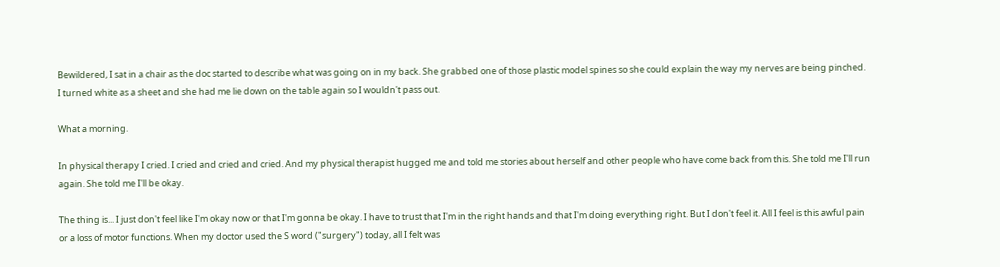Bewildered, I sat in a chair as the doc started to describe what was going on in my back. She grabbed one of those plastic model spines so she could explain the way my nerves are being pinched. I turned white as a sheet and she had me lie down on the table again so I wouldn't pass out.

What a morning.

In physical therapy I cried. I cried and cried and cried. And my physical therapist hugged me and told me stories about herself and other people who have come back from this. She told me I'll run again. She told me I'll be okay.

The thing is... I just don't feel like I'm okay now or that I'm gonna be okay. I have to trust that I'm in the right hands and that I'm doing everything right. But I don't feel it. All I feel is this awful pain or a loss of motor functions. When my doctor used the S word ("surgery") today, all I felt was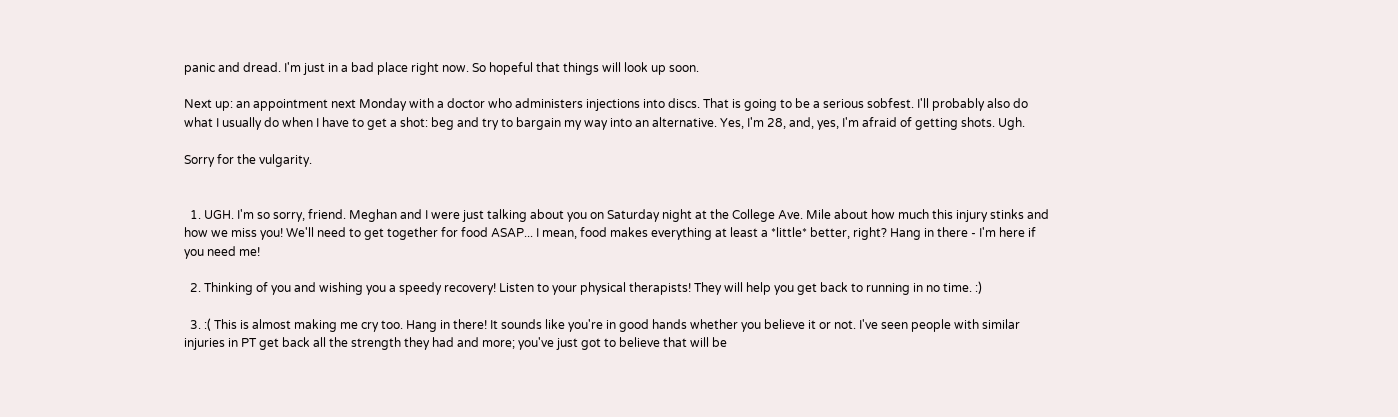panic and dread. I'm just in a bad place right now. So hopeful that things will look up soon.

Next up: an appointment next Monday with a doctor who administers injections into discs. That is going to be a serious sobfest. I'll probably also do what I usually do when I have to get a shot: beg and try to bargain my way into an alternative. Yes, I'm 28, and, yes, I'm afraid of getting shots. Ugh.

Sorry for the vulgarity.


  1. UGH. I'm so sorry, friend. Meghan and I were just talking about you on Saturday night at the College Ave. Mile about how much this injury stinks and how we miss you! We'll need to get together for food ASAP... I mean, food makes everything at least a *little* better, right? Hang in there - I'm here if you need me!

  2. Thinking of you and wishing you a speedy recovery! Listen to your physical therapists! They will help you get back to running in no time. :)

  3. :( This is almost making me cry too. Hang in there! It sounds like you're in good hands whether you believe it or not. I've seen people with similar injuries in PT get back all the strength they had and more; you've just got to believe that will be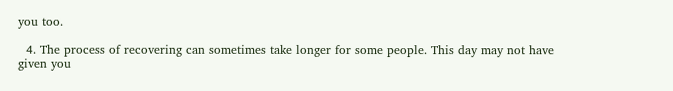you too.

  4. The process of recovering can sometimes take longer for some people. This day may not have given you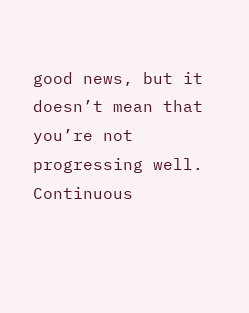good news, but it doesn’t mean that you’re not progressing well. Continuous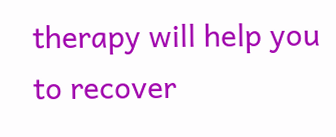therapy will help you to recover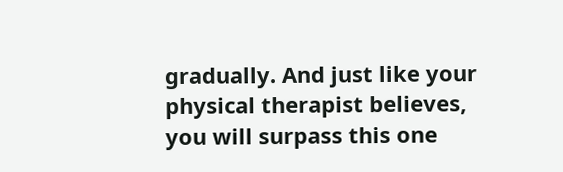gradually. And just like your physical therapist believes, you will surpass this one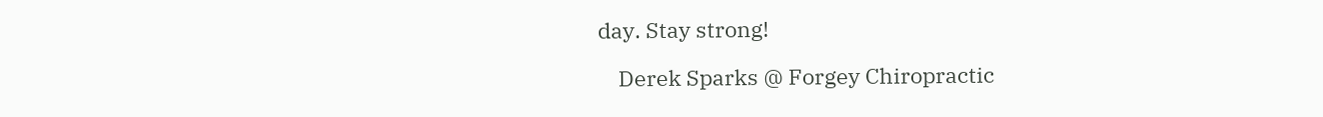day. Stay strong!

    Derek Sparks @ Forgey Chiropractic